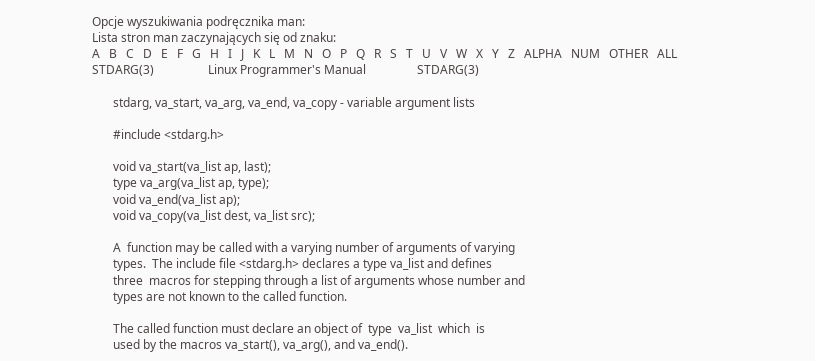Opcje wyszukiwania podręcznika man:
Lista stron man zaczynających się od znaku:
A   B   C   D   E   F   G   H   I   J   K   L   M   N   O   P   Q   R   S   T   U   V   W   X   Y   Z   ALPHA   NUM   OTHER   ALL
STDARG(3)                  Linux Programmer's Manual                 STDARG(3)

       stdarg, va_start, va_arg, va_end, va_copy - variable argument lists

       #include <stdarg.h>

       void va_start(va_list ap, last);
       type va_arg(va_list ap, type);
       void va_end(va_list ap);
       void va_copy(va_list dest, va_list src);

       A  function may be called with a varying number of arguments of varying
       types.  The include file <stdarg.h> declares a type va_list and defines
       three  macros for stepping through a list of arguments whose number and
       types are not known to the called function.

       The called function must declare an object of  type  va_list  which  is
       used by the macros va_start(), va_arg(), and va_end().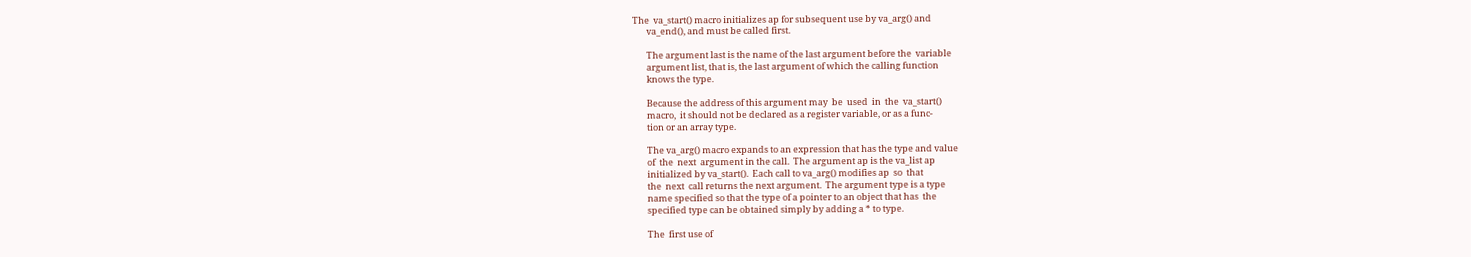The  va_start() macro initializes ap for subsequent use by va_arg() and
       va_end(), and must be called first.

       The argument last is the name of the last argument before the  variable
       argument list, that is, the last argument of which the calling function
       knows the type.

       Because the address of this argument may  be  used  in  the  va_start()
       macro,  it should not be declared as a register variable, or as a func-
       tion or an array type.

       The va_arg() macro expands to an expression that has the type and value
       of  the  next  argument in the call.  The argument ap is the va_list ap
       initialized by va_start().  Each call to va_arg() modifies ap  so  that
       the  next  call returns the next argument.  The argument type is a type
       name specified so that the type of a pointer to an object that has  the
       specified type can be obtained simply by adding a * to type.

       The  first use of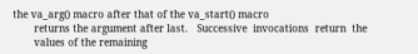the va_arg() macro after that of the va_start() macro
       returns the argument after last.   Successive  invocations  return  the
       values of the remaining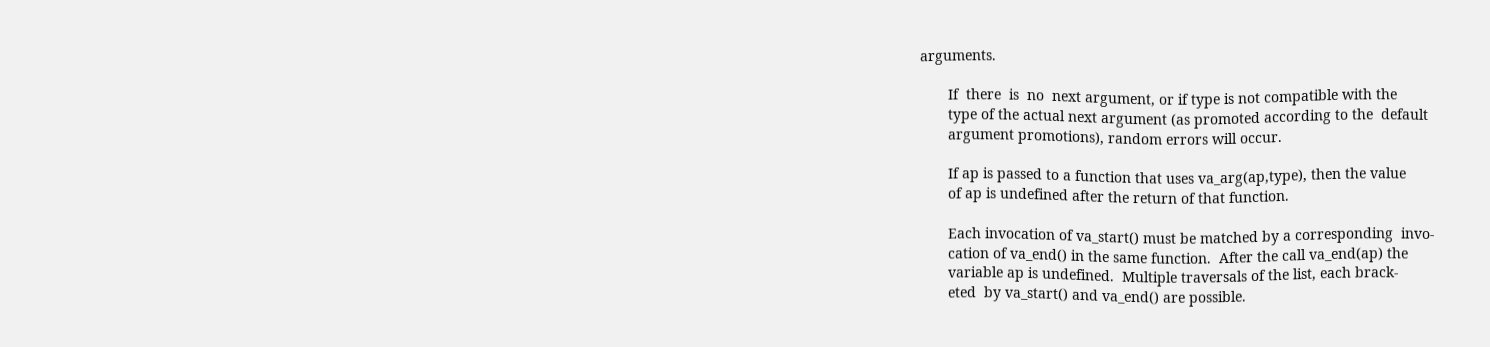arguments.

       If  there  is  no  next argument, or if type is not compatible with the
       type of the actual next argument (as promoted according to the  default
       argument promotions), random errors will occur.

       If ap is passed to a function that uses va_arg(ap,type), then the value
       of ap is undefined after the return of that function.

       Each invocation of va_start() must be matched by a corresponding  invo-
       cation of va_end() in the same function.  After the call va_end(ap) the
       variable ap is undefined.  Multiple traversals of the list, each brack-
       eted  by va_start() and va_end() are possible.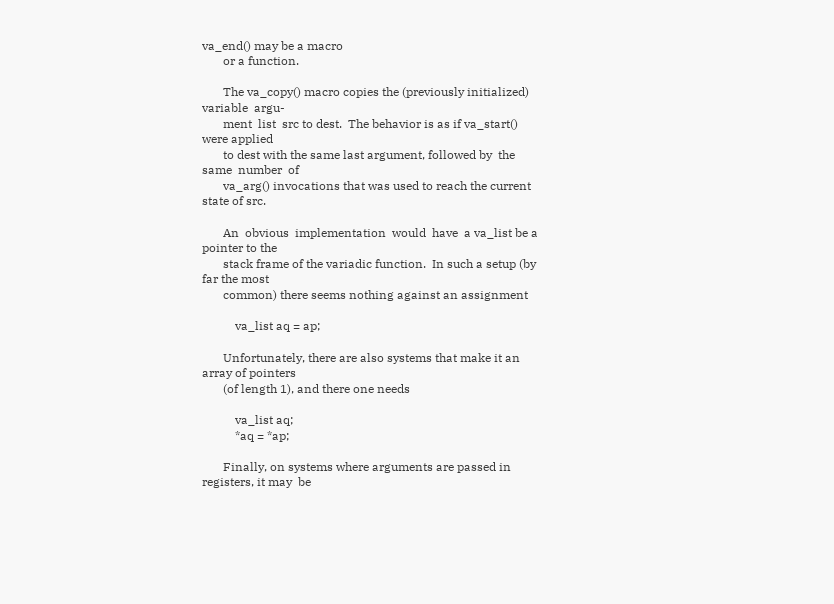va_end() may be a macro
       or a function.

       The va_copy() macro copies the (previously initialized) variable  argu-
       ment  list  src to dest.  The behavior is as if va_start() were applied
       to dest with the same last argument, followed by  the  same  number  of
       va_arg() invocations that was used to reach the current state of src.

       An  obvious  implementation  would  have  a va_list be a pointer to the
       stack frame of the variadic function.  In such a setup (by far the most
       common) there seems nothing against an assignment

           va_list aq = ap;

       Unfortunately, there are also systems that make it an array of pointers
       (of length 1), and there one needs

           va_list aq;
           *aq = *ap;

       Finally, on systems where arguments are passed in registers, it may  be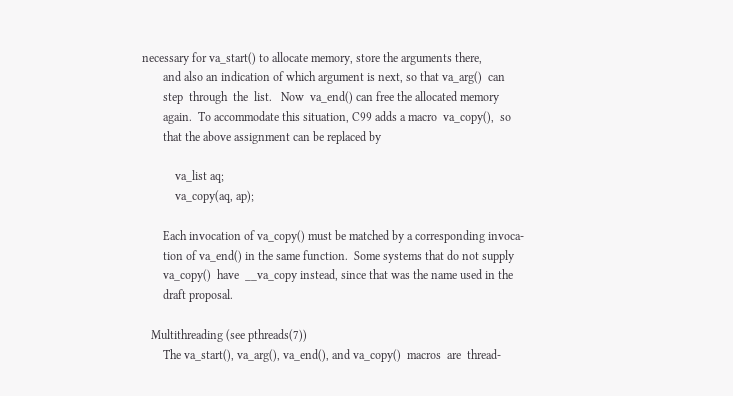necessary for va_start() to allocate memory, store the arguments there,
       and also an indication of which argument is next, so that va_arg()  can
       step  through  the  list.   Now  va_end() can free the allocated memory
       again.  To accommodate this situation, C99 adds a macro  va_copy(),  so
       that the above assignment can be replaced by

           va_list aq;
           va_copy(aq, ap);

       Each invocation of va_copy() must be matched by a corresponding invoca-
       tion of va_end() in the same function.  Some systems that do not supply
       va_copy()  have  __va_copy instead, since that was the name used in the
       draft proposal.

   Multithreading (see pthreads(7))
       The va_start(), va_arg(), va_end(), and va_copy()  macros  are  thread-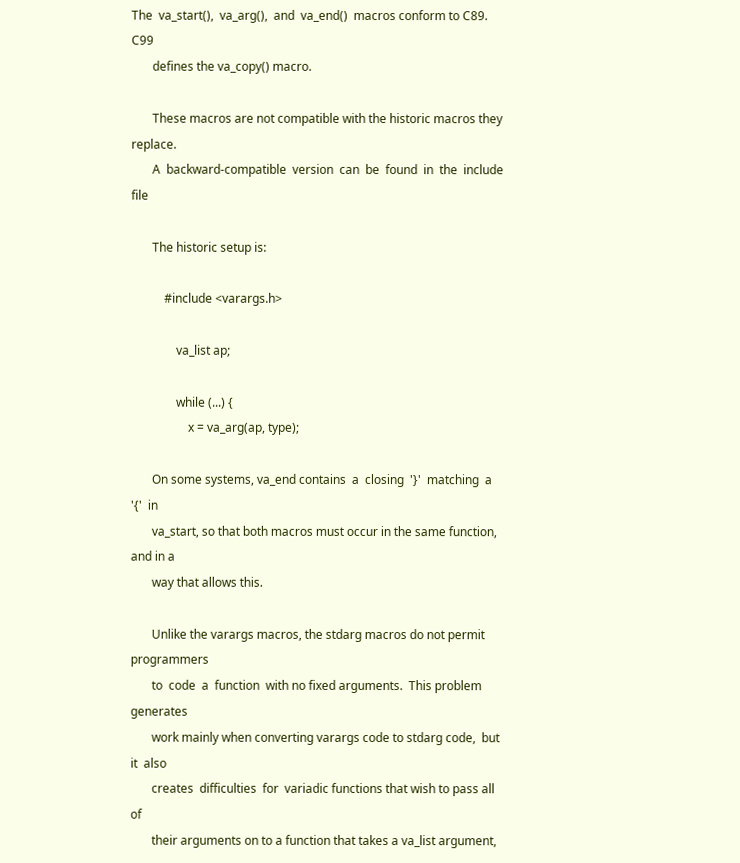The  va_start(),  va_arg(),  and  va_end()  macros conform to C89.  C99
       defines the va_copy() macro.

       These macros are not compatible with the historic macros they  replace.
       A  backward-compatible  version  can  be  found  in  the  include  file

       The historic setup is:

           #include <varargs.h>

               va_list ap;

               while (...) {
                   x = va_arg(ap, type);

       On some systems, va_end contains  a  closing  '}'  matching  a  '{'  in
       va_start, so that both macros must occur in the same function, and in a
       way that allows this.

       Unlike the varargs macros, the stdarg macros do not permit  programmers
       to  code  a  function  with no fixed arguments.  This problem generates
       work mainly when converting varargs code to stdarg code,  but  it  also
       creates  difficulties  for  variadic functions that wish to pass all of
       their arguments on to a function that takes a va_list argument,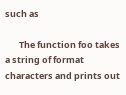such as

       The function foo takes a string of format characters and prints out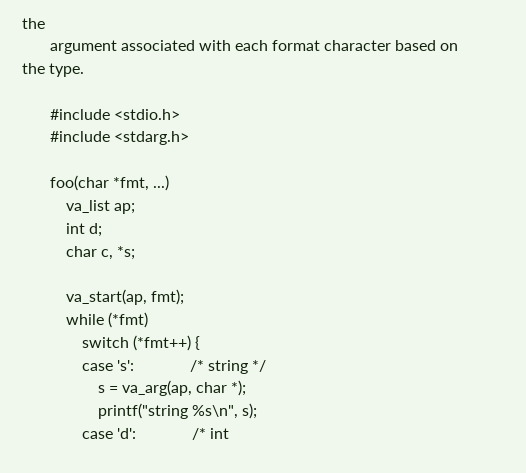the
       argument associated with each format character based on the type.

       #include <stdio.h>
       #include <stdarg.h>

       foo(char *fmt, ...)
           va_list ap;
           int d;
           char c, *s;

           va_start(ap, fmt);
           while (*fmt)
               switch (*fmt++) {
               case 's':              /* string */
                   s = va_arg(ap, char *);
                   printf("string %s\n", s);
               case 'd':              /* int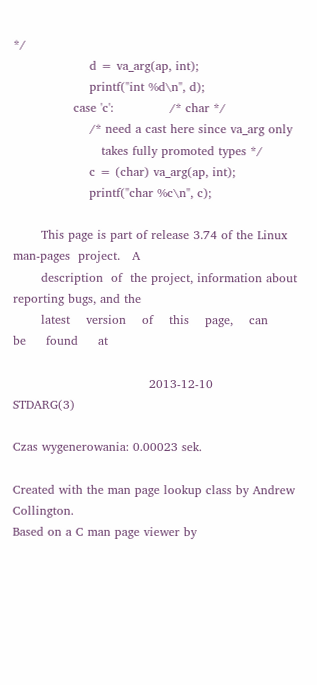*/
                   d = va_arg(ap, int);
                   printf("int %d\n", d);
               case 'c':              /* char */
                   /* need a cast here since va_arg only
                      takes fully promoted types */
                   c = (char) va_arg(ap, int);
                   printf("char %c\n", c);

       This page is part of release 3.74 of the Linux  man-pages  project.   A
       description  of  the project, information about reporting bugs, and the
       latest    version    of    this    page,    can     be     found     at

                                  2013-12-10                         STDARG(3)

Czas wygenerowania: 0.00023 sek.

Created with the man page lookup class by Andrew Collington.
Based on a C man page viewer by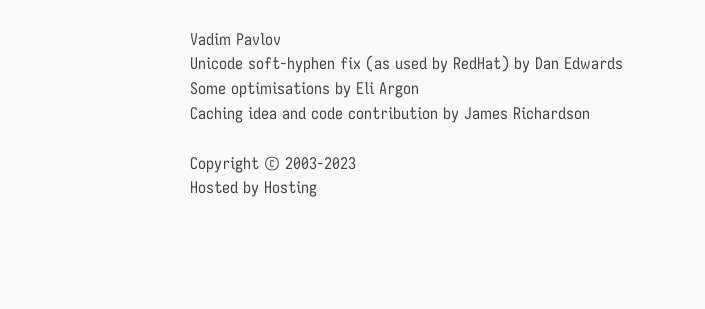Vadim Pavlov
Unicode soft-hyphen fix (as used by RedHat) by Dan Edwards
Some optimisations by Eli Argon
Caching idea and code contribution by James Richardson

Copyright © 2003-2023
Hosted by Hosting